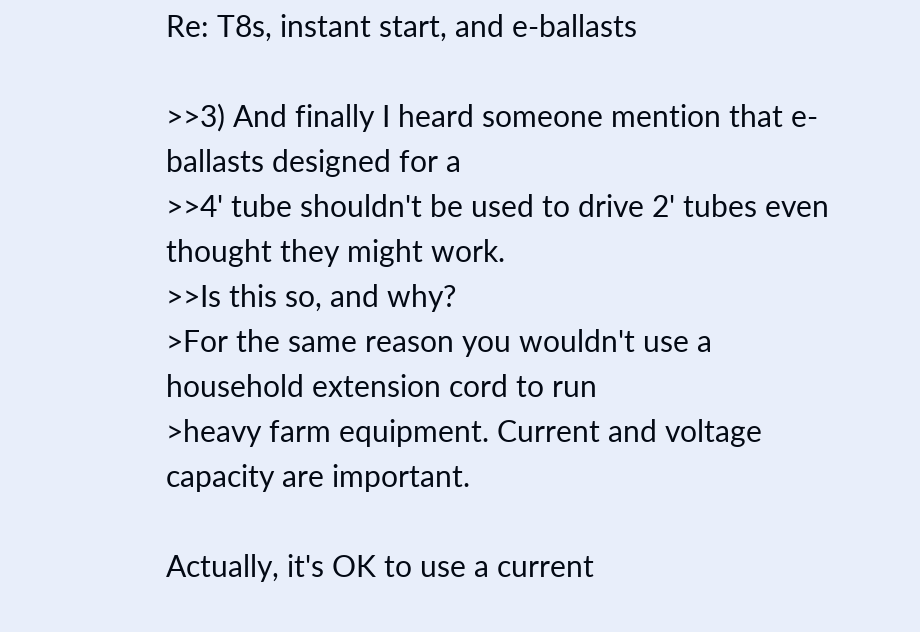Re: T8s, instant start, and e-ballasts

>>3) And finally I heard someone mention that e-ballasts designed for a
>>4' tube shouldn't be used to drive 2' tubes even thought they might work.
>>Is this so, and why?
>For the same reason you wouldn't use a household extension cord to run
>heavy farm equipment. Current and voltage capacity are important.

Actually, it's OK to use a current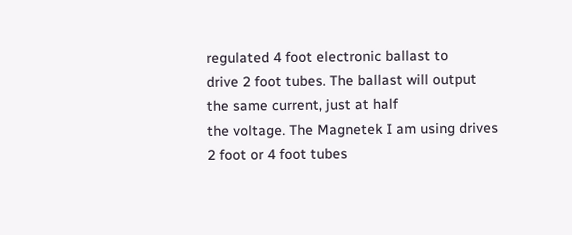regulated 4 foot electronic ballast to
drive 2 foot tubes. The ballast will output the same current, just at half
the voltage. The Magnetek I am using drives 2 foot or 4 foot tubes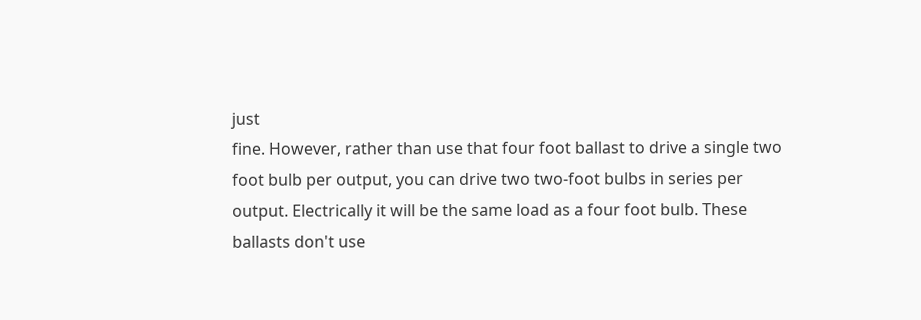just
fine. However, rather than use that four foot ballast to drive a single two
foot bulb per output, you can drive two two-foot bulbs in series per
output. Electrically it will be the same load as a four foot bulb. These
ballasts don't use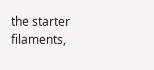the starter filaments,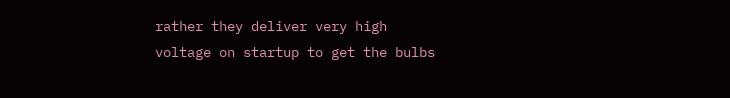rather they deliver very high
voltage on startup to get the bulbs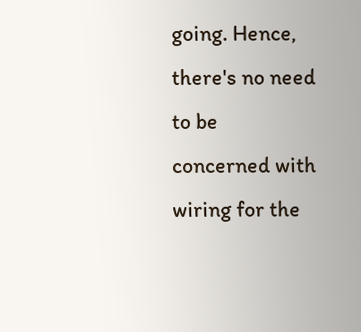going. Hence, there's no need to be
concerned with wiring for the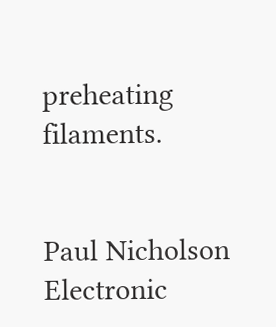preheating filaments.


Paul Nicholson               Electronic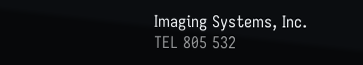Imaging Systems, Inc.
TEL 805 532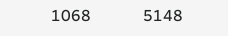1068             5148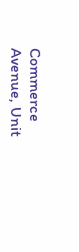Commerce Avenue, Unit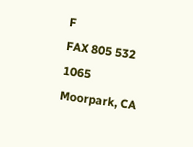F
FAX 805 532 1065             Moorpark, CA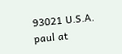93021 U.S.A.
paul at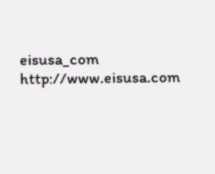eisusa_com           http://www.eisusa.com